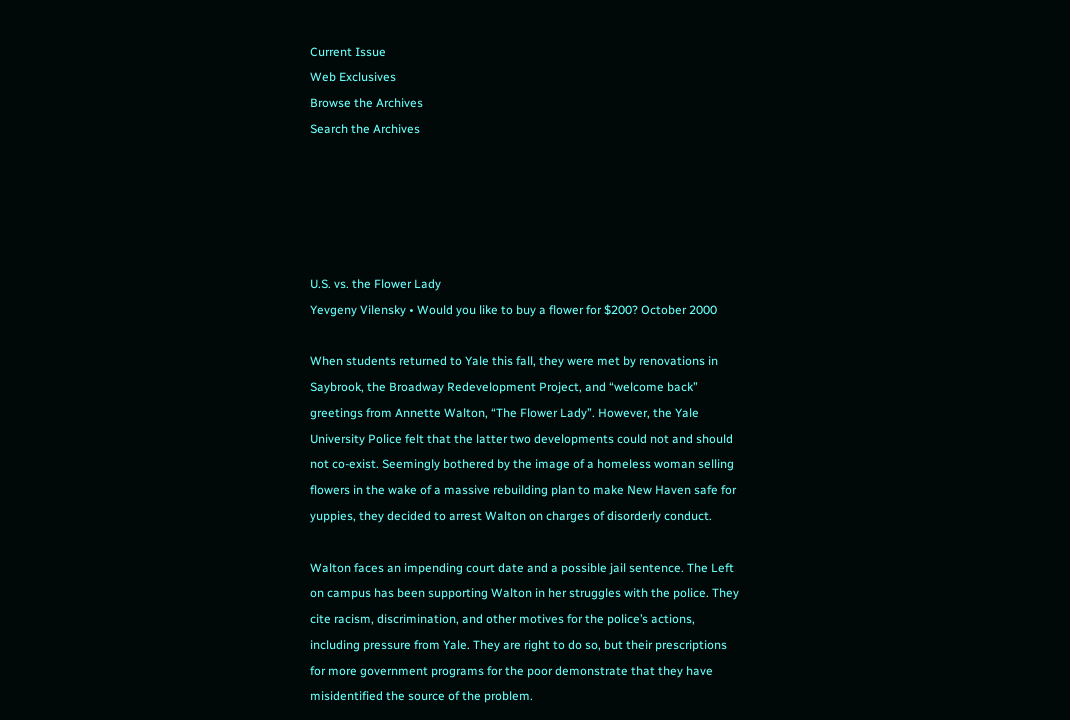Current Issue
Web Exclusives
Browse the Archives
Search the Archives





U.S. vs. the Flower Lady
Yevgeny Vilensky • Would you like to buy a flower for $200? October 2000

When students returned to Yale this fall, they were met by renovations in Saybrook, the Broadway Redevelopment Project, and “welcome back” greetings from Annette Walton, “The Flower Lady”. However, the Yale University Police felt that the latter two developments could not and should not co-exist. Seemingly bothered by the image of a homeless woman selling flowers in the wake of a massive rebuilding plan to make New Haven safe for yuppies, they decided to arrest Walton on charges of disorderly conduct.

Walton faces an impending court date and a possible jail sentence. The Left on campus has been supporting Walton in her struggles with the police. They cite racism, discrimination, and other motives for the police’s actions, including pressure from Yale. They are right to do so, but their prescriptions for more government programs for the poor demonstrate that they have misidentified the source of the problem.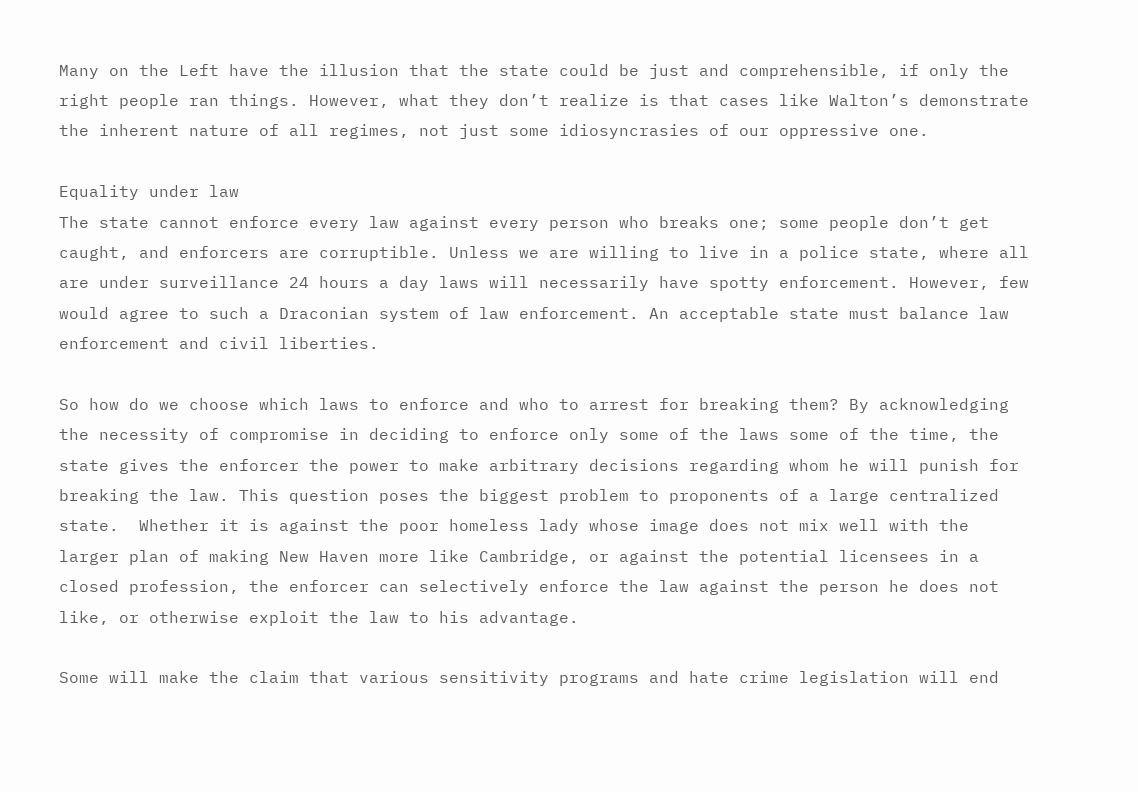Many on the Left have the illusion that the state could be just and comprehensible, if only the right people ran things. However, what they don’t realize is that cases like Walton’s demonstrate the inherent nature of all regimes, not just some idiosyncrasies of our oppressive one.

Equality under law
The state cannot enforce every law against every person who breaks one; some people don’t get caught, and enforcers are corruptible. Unless we are willing to live in a police state, where all are under surveillance 24 hours a day laws will necessarily have spotty enforcement. However, few would agree to such a Draconian system of law enforcement. An acceptable state must balance law enforcement and civil liberties.

So how do we choose which laws to enforce and who to arrest for breaking them? By acknowledging the necessity of compromise in deciding to enforce only some of the laws some of the time, the state gives the enforcer the power to make arbitrary decisions regarding whom he will punish for breaking the law. This question poses the biggest problem to proponents of a large centralized state.  Whether it is against the poor homeless lady whose image does not mix well with the larger plan of making New Haven more like Cambridge, or against the potential licensees in a closed profession, the enforcer can selectively enforce the law against the person he does not like, or otherwise exploit the law to his advantage.

Some will make the claim that various sensitivity programs and hate crime legislation will end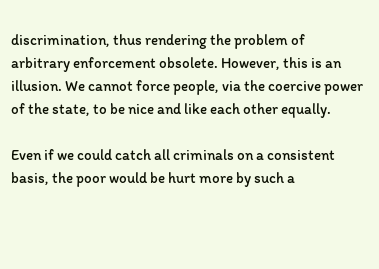discrimination, thus rendering the problem of arbitrary enforcement obsolete. However, this is an illusion. We cannot force people, via the coercive power of the state, to be nice and like each other equally.

Even if we could catch all criminals on a consistent basis, the poor would be hurt more by such a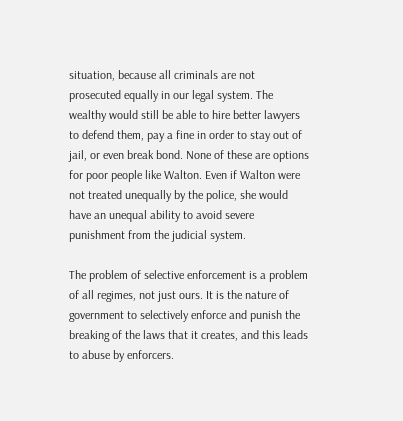situation, because all criminals are not prosecuted equally in our legal system. The wealthy would still be able to hire better lawyers to defend them, pay a fine in order to stay out of jail, or even break bond. None of these are options for poor people like Walton. Even if Walton were not treated unequally by the police, she would have an unequal ability to avoid severe punishment from the judicial system.

The problem of selective enforcement is a problem of all regimes, not just ours. It is the nature of government to selectively enforce and punish the breaking of the laws that it creates, and this leads to abuse by enforcers.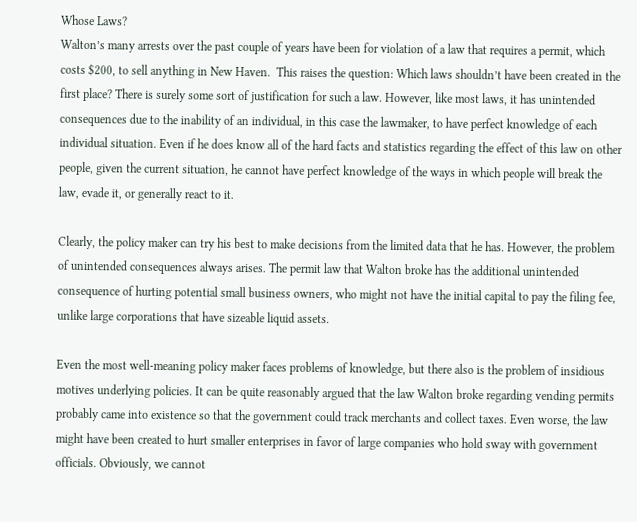Whose Laws?
Walton’s many arrests over the past couple of years have been for violation of a law that requires a permit, which costs $200, to sell anything in New Haven.  This raises the question: Which laws shouldn’t have been created in the first place? There is surely some sort of justification for such a law. However, like most laws, it has unintended consequences due to the inability of an individual, in this case the lawmaker, to have perfect knowledge of each individual situation. Even if he does know all of the hard facts and statistics regarding the effect of this law on other people, given the current situation, he cannot have perfect knowledge of the ways in which people will break the law, evade it, or generally react to it.

Clearly, the policy maker can try his best to make decisions from the limited data that he has. However, the problem of unintended consequences always arises. The permit law that Walton broke has the additional unintended consequence of hurting potential small business owners, who might not have the initial capital to pay the filing fee, unlike large corporations that have sizeable liquid assets.

Even the most well-meaning policy maker faces problems of knowledge, but there also is the problem of insidious motives underlying policies. It can be quite reasonably argued that the law Walton broke regarding vending permits probably came into existence so that the government could track merchants and collect taxes. Even worse, the law might have been created to hurt smaller enterprises in favor of large companies who hold sway with government officials. Obviously, we cannot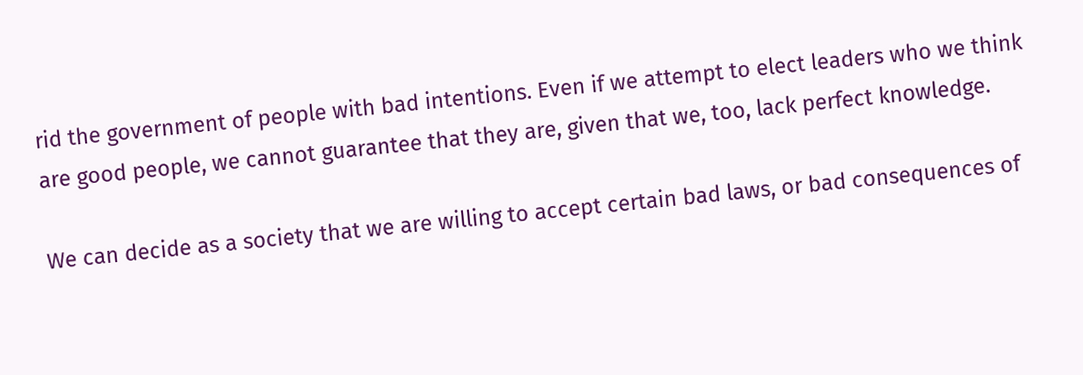rid the government of people with bad intentions. Even if we attempt to elect leaders who we think are good people, we cannot guarantee that they are, given that we, too, lack perfect knowledge.

We can decide as a society that we are willing to accept certain bad laws, or bad consequences of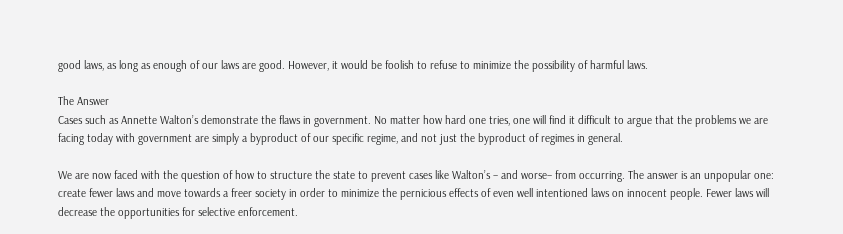good laws, as long as enough of our laws are good. However, it would be foolish to refuse to minimize the possibility of harmful laws.

The Answer
Cases such as Annette Walton’s demonstrate the flaws in government. No matter how hard one tries, one will find it difficult to argue that the problems we are facing today with government are simply a byproduct of our specific regime, and not just the byproduct of regimes in general.

We are now faced with the question of how to structure the state to prevent cases like Walton’s – and worse– from occurring. The answer is an unpopular one:  create fewer laws and move towards a freer society in order to minimize the pernicious effects of even well intentioned laws on innocent people. Fewer laws will decrease the opportunities for selective enforcement.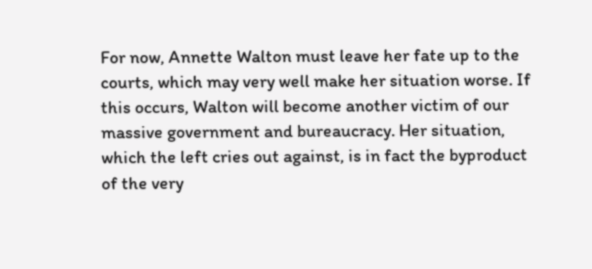For now, Annette Walton must leave her fate up to the courts, which may very well make her situation worse. If this occurs, Walton will become another victim of our massive government and bureaucracy. Her situation, which the left cries out against, is in fact the byproduct of the very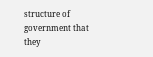structure of government that they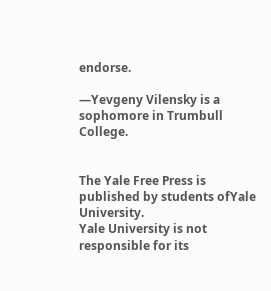endorse.

—Yevgeny Vilensky is a sophomore in Trumbull College.


The Yale Free Press is published by students ofYale University.
Yale University is not responsible for its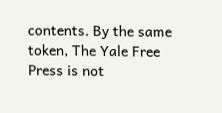contents. By the same
token, The Yale Free Press is not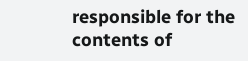responsible for the contents of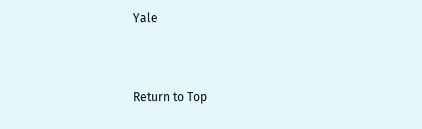Yale



Return to Top